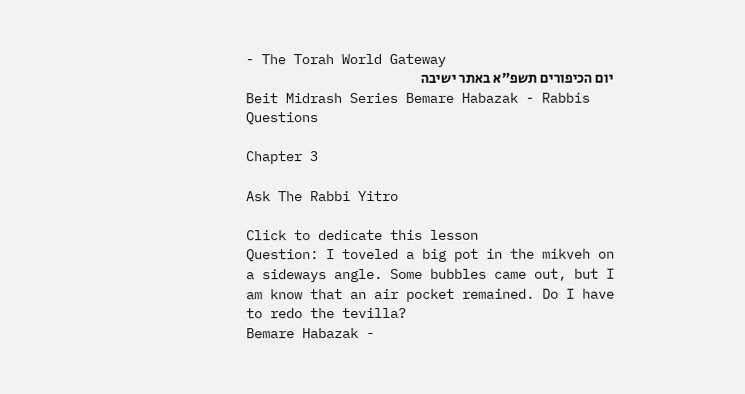- The Torah World Gateway
יום הכיפורים תשפ"א באתר ישיבה
Beit Midrash Series Bemare Habazak - Rabbis Questions

Chapter 3

Ask The Rabbi Yitro

Click to dedicate this lesson
Question: I toveled a big pot in the mikveh on a sideways angle. Some bubbles came out, but I am know that an air pocket remained. Do I have to redo the tevilla?
Bemare Habazak -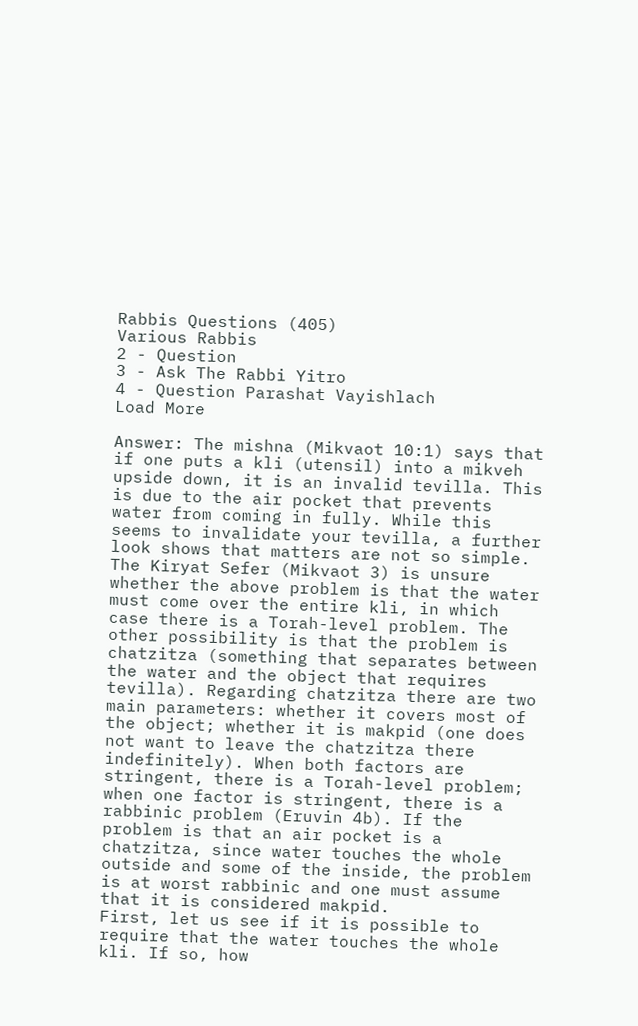Rabbis Questions (405)
Various Rabbis
2 - Question
3 - Ask The Rabbi Yitro
4 - Question Parashat Vayishlach
Load More

Answer: The mishna (Mikvaot 10:1) says that if one puts a kli (utensil) into a mikveh upside down, it is an invalid tevilla. This is due to the air pocket that prevents water from coming in fully. While this seems to invalidate your tevilla, a further look shows that matters are not so simple.
The Kiryat Sefer (Mikvaot 3) is unsure whether the above problem is that the water must come over the entire kli, in which case there is a Torah-level problem. The other possibility is that the problem is chatzitza (something that separates between the water and the object that requires tevilla). Regarding chatzitza there are two main parameters: whether it covers most of the object; whether it is makpid (one does not want to leave the chatzitza there indefinitely). When both factors are stringent, there is a Torah-level problem; when one factor is stringent, there is a rabbinic problem (Eruvin 4b). If the problem is that an air pocket is a chatzitza, since water touches the whole outside and some of the inside, the problem is at worst rabbinic and one must assume that it is considered makpid.
First, let us see if it is possible to require that the water touches the whole kli. If so, how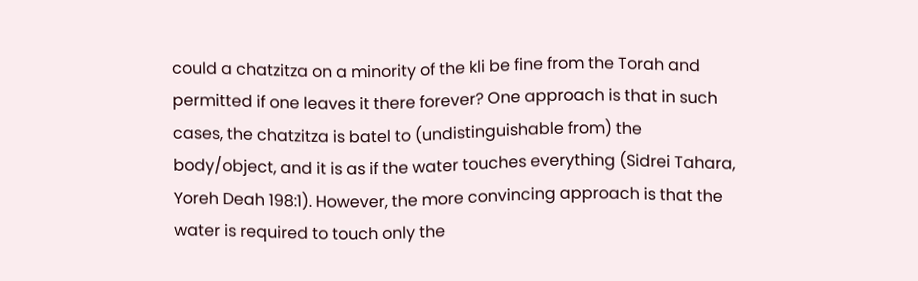could a chatzitza on a minority of the kli be fine from the Torah and permitted if one leaves it there forever? One approach is that in such cases, the chatzitza is batel to (undistinguishable from) the body/object, and it is as if the water touches everything (Sidrei Tahara, Yoreh Deah 198:1). However, the more convincing approach is that the water is required to touch only the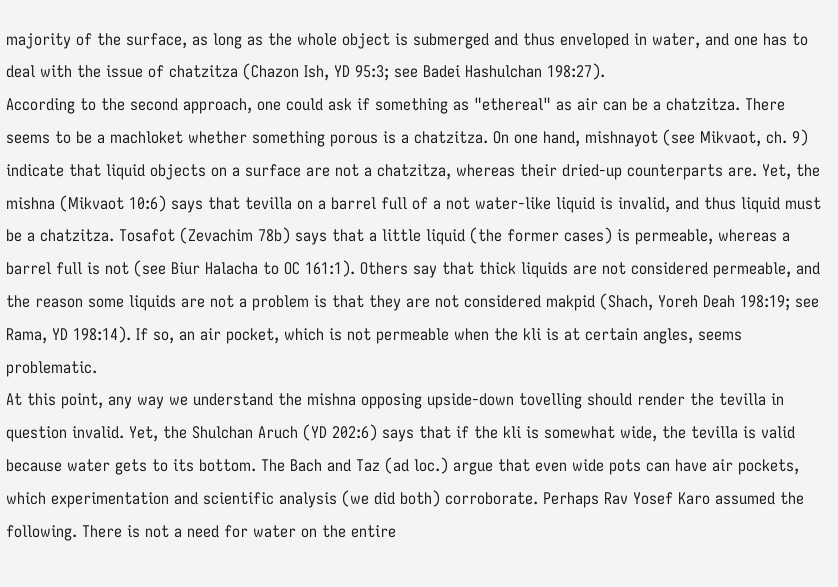majority of the surface, as long as the whole object is submerged and thus enveloped in water, and one has to deal with the issue of chatzitza (Chazon Ish, YD 95:3; see Badei Hashulchan 198:27).
According to the second approach, one could ask if something as "ethereal" as air can be a chatzitza. There seems to be a machloket whether something porous is a chatzitza. On one hand, mishnayot (see Mikvaot, ch. 9) indicate that liquid objects on a surface are not a chatzitza, whereas their dried-up counterparts are. Yet, the mishna (Mikvaot 10:6) says that tevilla on a barrel full of a not water-like liquid is invalid, and thus liquid must be a chatzitza. Tosafot (Zevachim 78b) says that a little liquid (the former cases) is permeable, whereas a barrel full is not (see Biur Halacha to OC 161:1). Others say that thick liquids are not considered permeable, and the reason some liquids are not a problem is that they are not considered makpid (Shach, Yoreh Deah 198:19; see Rama, YD 198:14). If so, an air pocket, which is not permeable when the kli is at certain angles, seems problematic.
At this point, any way we understand the mishna opposing upside-down tovelling should render the tevilla in question invalid. Yet, the Shulchan Aruch (YD 202:6) says that if the kli is somewhat wide, the tevilla is valid because water gets to its bottom. The Bach and Taz (ad loc.) argue that even wide pots can have air pockets, which experimentation and scientific analysis (we did both) corroborate. Perhaps Rav Yosef Karo assumed the following. There is not a need for water on the entire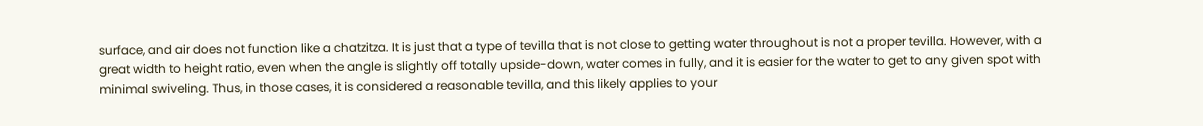surface, and air does not function like a chatzitza. It is just that a type of tevilla that is not close to getting water throughout is not a proper tevilla. However, with a great width to height ratio, even when the angle is slightly off totally upside-down, water comes in fully, and it is easier for the water to get to any given spot with minimal swiveling. Thus, in those cases, it is considered a reasonable tevilla, and this likely applies to your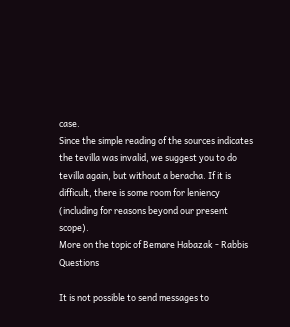case.
Since the simple reading of the sources indicates the tevilla was invalid, we suggest you to do tevilla again, but without a beracha. If it is difficult, there is some room for leniency (including for reasons beyond our present scope).
More on the topic of Bemare Habazak - Rabbis Questions

It is not possible to send messages to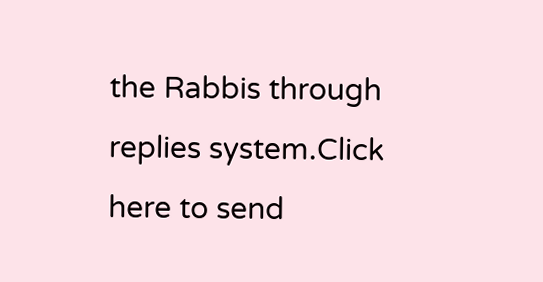the Rabbis through replies system.Click here to send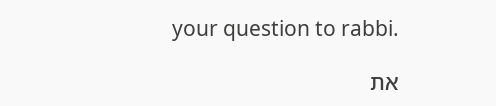your question to rabbi.

את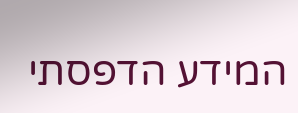המידע הדפסתי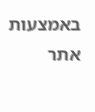באמצעות אתר